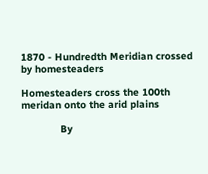1870 - Hundredth Meridian crossed by homesteaders

Homesteaders cross the 100th meridan onto the arid plains

             By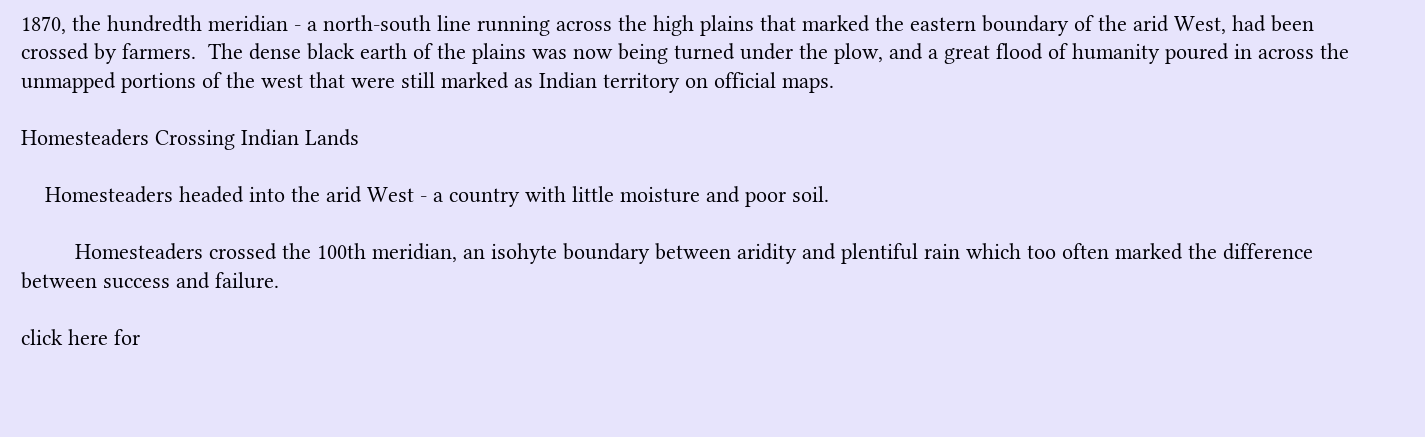1870, the hundredth meridian - a north-south line running across the high plains that marked the eastern boundary of the arid West, had been crossed by farmers.  The dense black earth of the plains was now being turned under the plow, and a great flood of humanity poured in across the unmapped portions of the west that were still marked as Indian territory on official maps.

Homesteaders Crossing Indian Lands

    Homesteaders headed into the arid West - a country with little moisture and poor soil.

         Homesteaders crossed the 100th meridian, an isohyte boundary between aridity and plentiful rain which too often marked the difference between success and failure.

click here for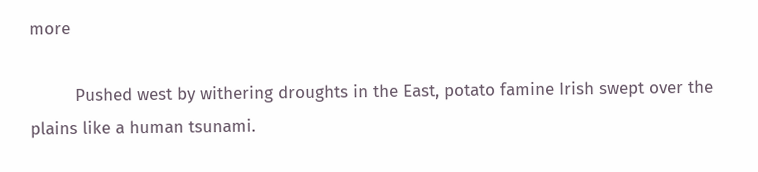more

         Pushed west by withering droughts in the East, potato famine Irish swept over the plains like a human tsunami.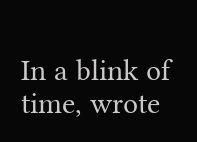In a blink of time, wrote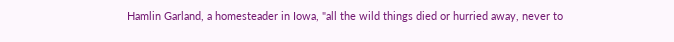Hamlin Garland, a homesteader in Iowa, "all the wild things died or hurried away, never to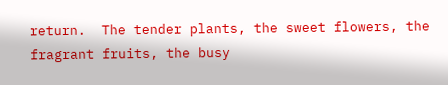return.  The tender plants, the sweet flowers, the fragrant fruits, the busy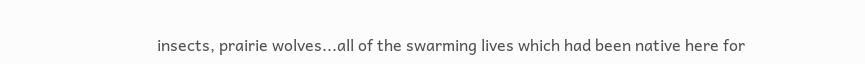insects, prairie wolves...all of the swarming lives which had been native here for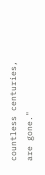countless centuries, are gone."